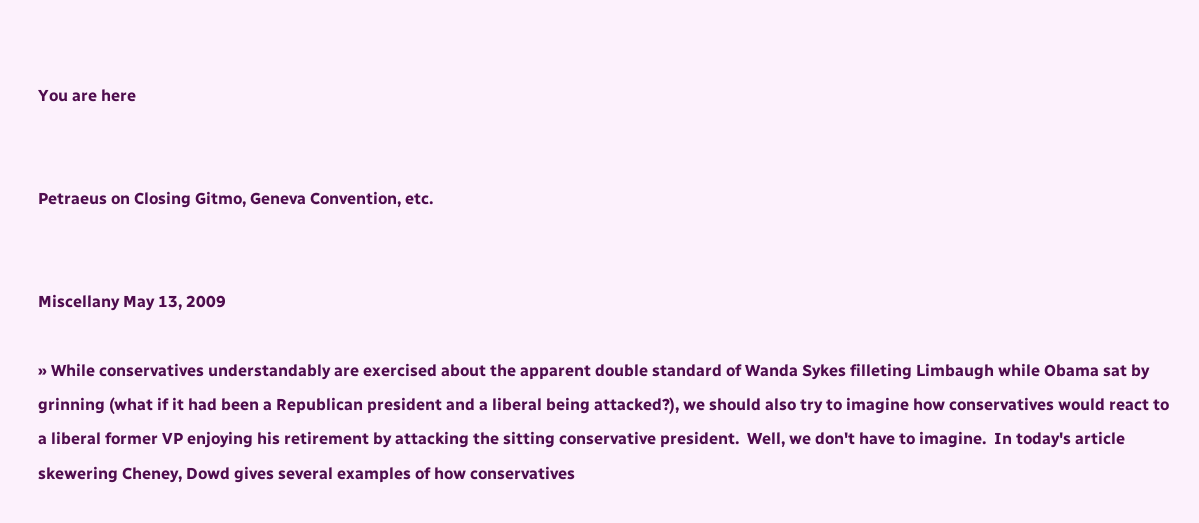You are here


Petraeus on Closing Gitmo, Geneva Convention, etc.


Miscellany May 13, 2009

» While conservatives understandably are exercised about the apparent double standard of Wanda Sykes filleting Limbaugh while Obama sat by grinning (what if it had been a Republican president and a liberal being attacked?), we should also try to imagine how conservatives would react to a liberal former VP enjoying his retirement by attacking the sitting conservative president.  Well, we don't have to imagine.  In today's article skewering Cheney, Dowd gives several examples of how conservatives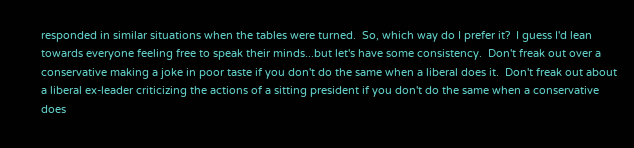responded in similar situations when the tables were turned.  So, which way do I prefer it?  I guess I'd lean towards everyone feeling free to speak their minds...but let's have some consistency.  Don't freak out over a conservative making a joke in poor taste if you don't do the same when a liberal does it.  Don't freak out about a liberal ex-leader criticizing the actions of a sitting president if you don't do the same when a conservative does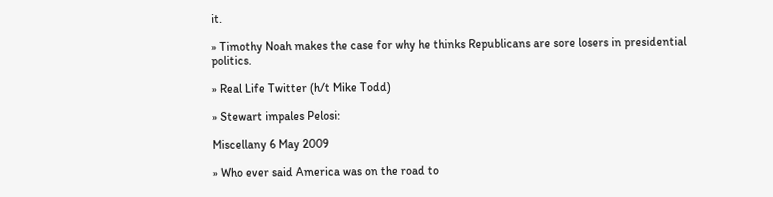it.

» Timothy Noah makes the case for why he thinks Republicans are sore losers in presidential politics.

» Real Life Twitter (h/t Mike Todd)

» Stewart impales Pelosi:

Miscellany 6 May 2009

» Who ever said America was on the road to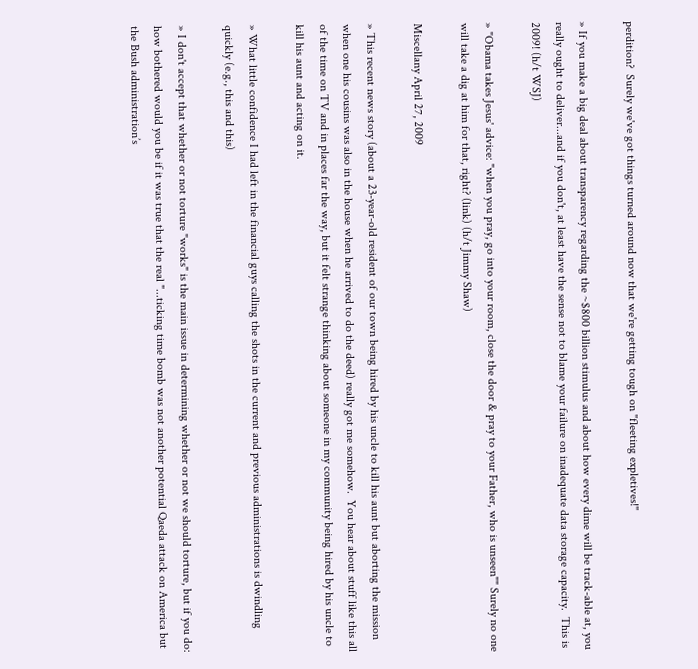perdition?  Surely we've got things turned around now that we're getting tough on "fleeting expletives!"

» If you make a big deal about transparency regarding the ~$800 billion stimulus and about how every dime will be track-able at, you really ought to deliver...and if you don't, at least have the sense not to blame your failure on inadequate data storage capacity.  This is 2009! (h/t WSJ)

» "Obama takes Jesus' advice: "when you pray, go into your room, close the door & pray to your Father, who is unseen"" Surely no one will take a dig at him for that, right? (link) (h/t Jimmy Shaw)

Miscellany April 27, 2009

» This recent news story (about a 23-year-old resident of our town being hired by his uncle to kill his aunt but aborting the mission when one his cousins was also in the house when he arrived to do the deed) really got me somehow.  You hear about stuff like this all of the time on TV and in places far the way, but it felt strange thinking about someone in my community being hired by his uncle to kill his aunt and acting on it.

» What little confidence I had left in the financial guys calling the shots in the current and previous administrations is dwindling quickly (e.g., this and this)

» I don't accept that whether or not torture "works" is the main issue in determining whether or not we should torture, but if you do: how bothered would you be if it was true that the real "...ticking time bomb was not another potential Qaeda attack on America but the Bush administration’s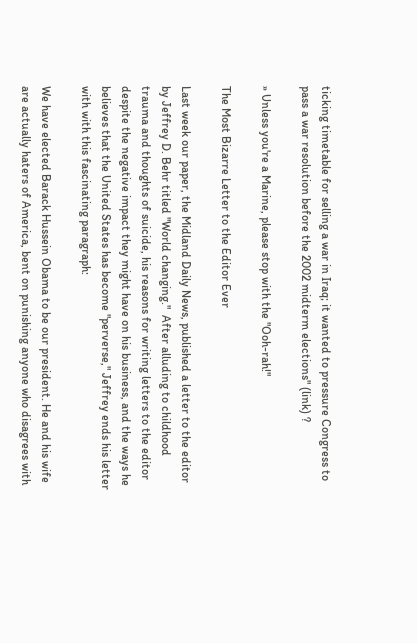ticking timetable for selling a war in Iraq; it wanted to pressure Congress to pass a war resolution before the 2002 midterm elections" (link) ?

» Unless you're a Marine, please stop with the "Ooh-rah!"

The Most Bizarre Letter to the Editor Ever

Last week our paper, the Midland Daily News, published a letter to the editor by Jeffrey D. Behr titled "World changing."  After alluding to childhood trauma and thoughts of suicide, his reasons for writing letters to the editor despite the negative impact they might have on his business, and the ways he believes that the United States has become "perverse," Jeffrey ends his letter with with this fascinating paragraph:

We have elected Barack Hussein Obama to be our president. He and his wife are actually haters of America, bent on punishing anyone who disagrees with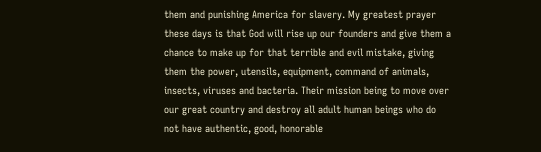them and punishing America for slavery. My greatest prayer these days is that God will rise up our founders and give them a chance to make up for that terrible and evil mistake, giving them the power, utensils, equipment, command of animals, insects, viruses and bacteria. Their mission being to move over our great country and destroy all adult human beings who do not have authentic, good, honorable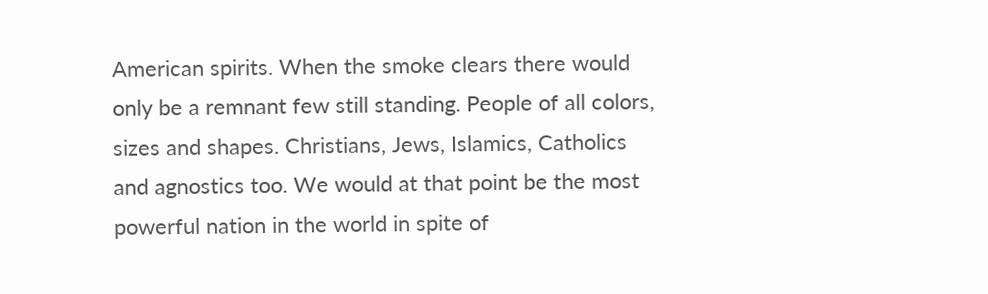American spirits. When the smoke clears there would only be a remnant few still standing. People of all colors, sizes and shapes. Christians, Jews, Islamics, Catholics and agnostics too. We would at that point be the most powerful nation in the world in spite of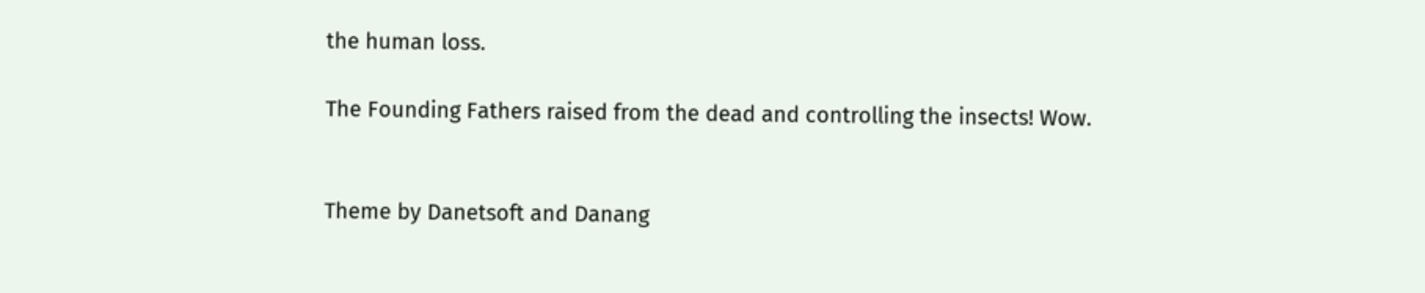the human loss.

The Founding Fathers raised from the dead and controlling the insects! Wow.


Theme by Danetsoft and Danang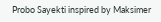Probo Sayekti inspired by Maksimer